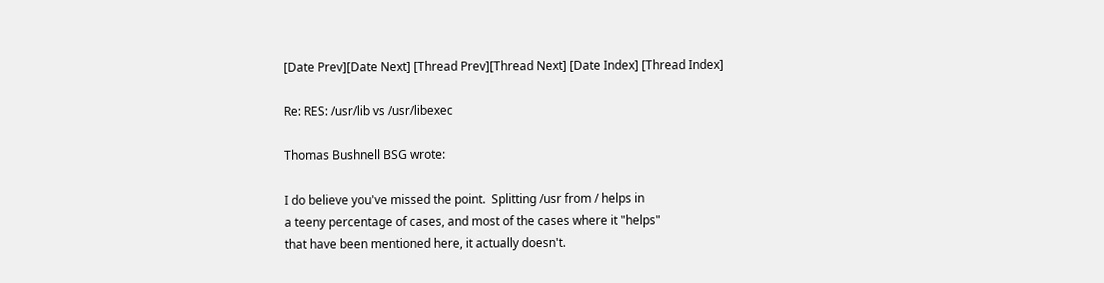[Date Prev][Date Next] [Thread Prev][Thread Next] [Date Index] [Thread Index]

Re: RES: /usr/lib vs /usr/libexec

Thomas Bushnell BSG wrote:

I do believe you've missed the point.  Splitting /usr from / helps in
a teeny percentage of cases, and most of the cases where it "helps"
that have been mentioned here, it actually doesn't.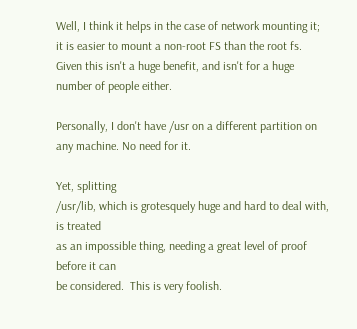Well, I think it helps in the case of network mounting it; it is easier to mount a non-root FS than the root fs. Given this isn't a huge benefit, and isn't for a huge number of people either.

Personally, I don't have /usr on a different partition on any machine. No need for it.

Yet, splitting
/usr/lib, which is grotesquely huge and hard to deal with, is treated
as an impossible thing, needing a great level of proof before it can
be considered.  This is very foolish.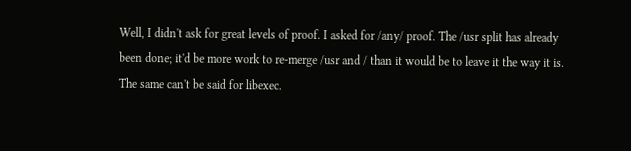Well, I didn't ask for great levels of proof. I asked for /any/ proof. The /usr split has already been done; it'd be more work to re-merge /usr and / than it would be to leave it the way it is. The same can't be said for libexec.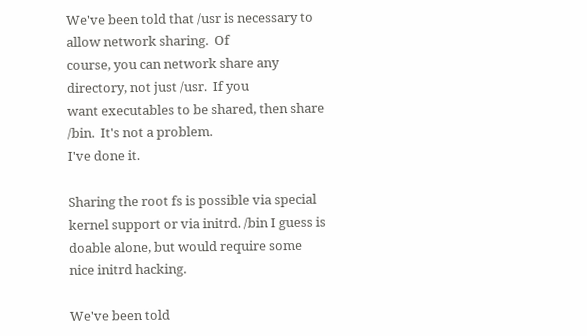We've been told that /usr is necessary to allow network sharing.  Of
course, you can network share any directory, not just /usr.  If you
want executables to be shared, then share /bin.  It's not a problem.
I've done it.

Sharing the root fs is possible via special kernel support or via initrd. /bin I guess is doable alone, but would require some nice initrd hacking.

We've been told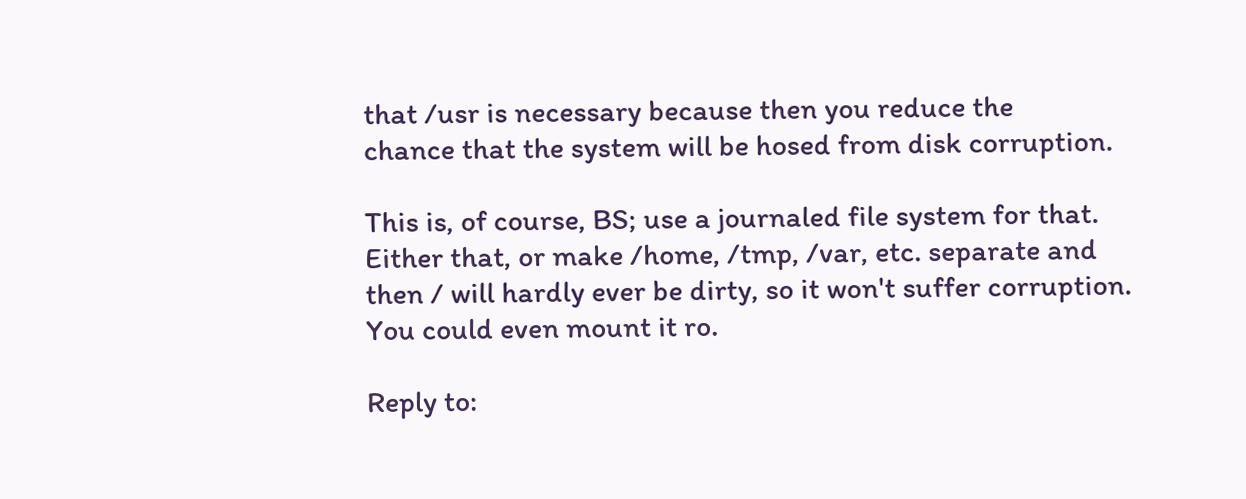that /usr is necessary because then you reduce the
chance that the system will be hosed from disk corruption.

This is, of course, BS; use a journaled file system for that. Either that, or make /home, /tmp, /var, etc. separate and then / will hardly ever be dirty, so it won't suffer corruption. You could even mount it ro.

Reply to: